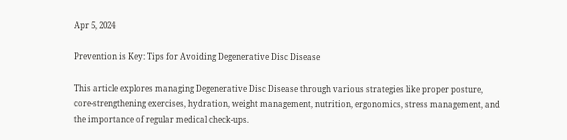Apr 5, 2024

Prevention is Key: Tips for Avoiding Degenerative Disc Disease

This article explores managing Degenerative Disc Disease through various strategies like proper posture, core-strengthening exercises, hydration, weight management, nutrition, ergonomics, stress management, and the importance of regular medical check-ups.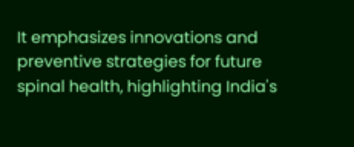It emphasizes innovations and preventive strategies for future spinal health, highlighting India's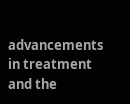advancements in treatment and the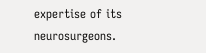expertise of its neurosurgeons.